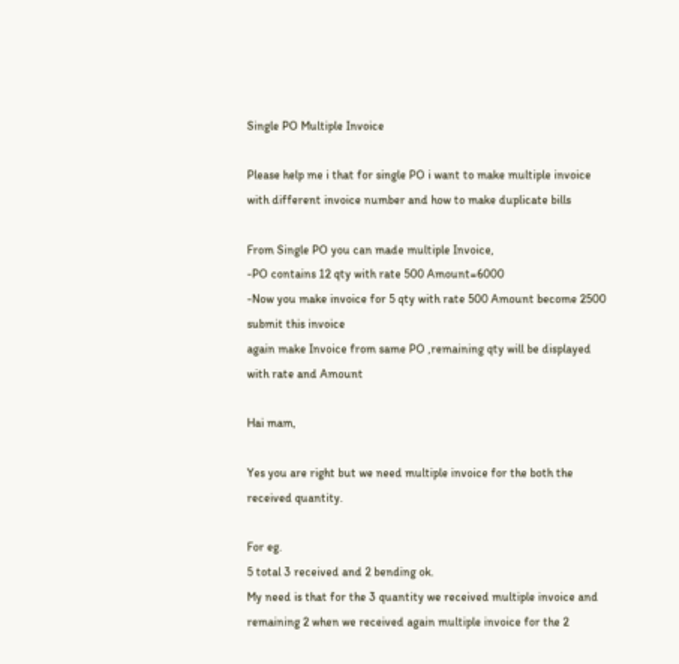Single PO Multiple Invoice

Please help me i that for single PO i want to make multiple invoice with different invoice number and how to make duplicate bills

From Single PO you can made multiple Invoice,
-PO contains 12 qty with rate 500 Amount=6000
-Now you make invoice for 5 qty with rate 500 Amount become 2500 submit this invoice
again make Invoice from same PO ,remaining qty will be displayed with rate and Amount

Hai mam,

Yes you are right but we need multiple invoice for the both the received quantity.

For eg.
5 total 3 received and 2 bending ok.
My need is that for the 3 quantity we received multiple invoice and remaining 2 when we received again multiple invoice for the 2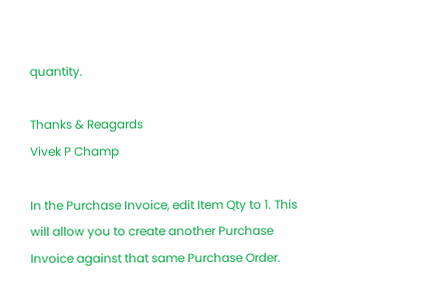quantity.

Thanks & Reagards
Vivek P Champ

In the Purchase Invoice, edit Item Qty to 1. This will allow you to create another Purchase Invoice against that same Purchase Order.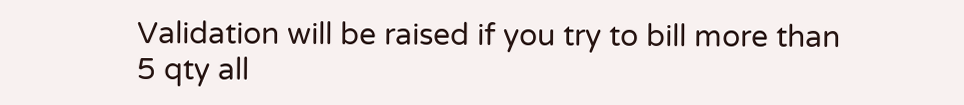Validation will be raised if you try to bill more than 5 qty all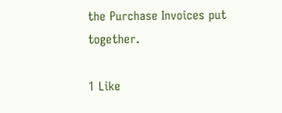the Purchase Invoices put together.

1 Like